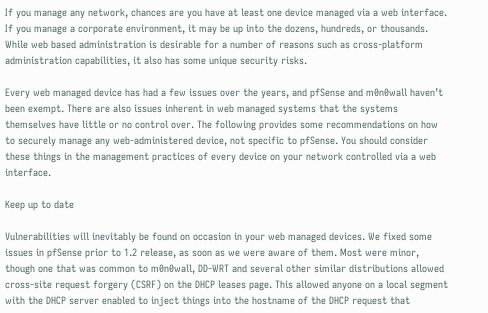If you manage any network, chances are you have at least one device managed via a web interface. If you manage a corporate environment, it may be up into the dozens, hundreds, or thousands. While web based administration is desirable for a number of reasons such as cross-platform administration capabilities, it also has some unique security risks.

Every web managed device has had a few issues over the years, and pfSense and m0n0wall haven’t been exempt. There are also issues inherent in web managed systems that the systems themselves have little or no control over. The following provides some recommendations on how to securely manage any web-administered device, not specific to pfSense. You should consider these things in the management practices of every device on your network controlled via a web interface.

Keep up to date

Vulnerabilities will inevitably be found on occasion in your web managed devices. We fixed some issues in pfSense prior to 1.2 release, as soon as we were aware of them. Most were minor, though one that was common to m0n0wall, DD-WRT and several other similar distributions allowed cross-site request forgery (CSRF) on the DHCP leases page. This allowed anyone on a local segment with the DHCP server enabled to inject things into the hostname of the DHCP request that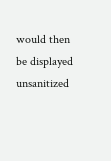would then be displayed unsanitized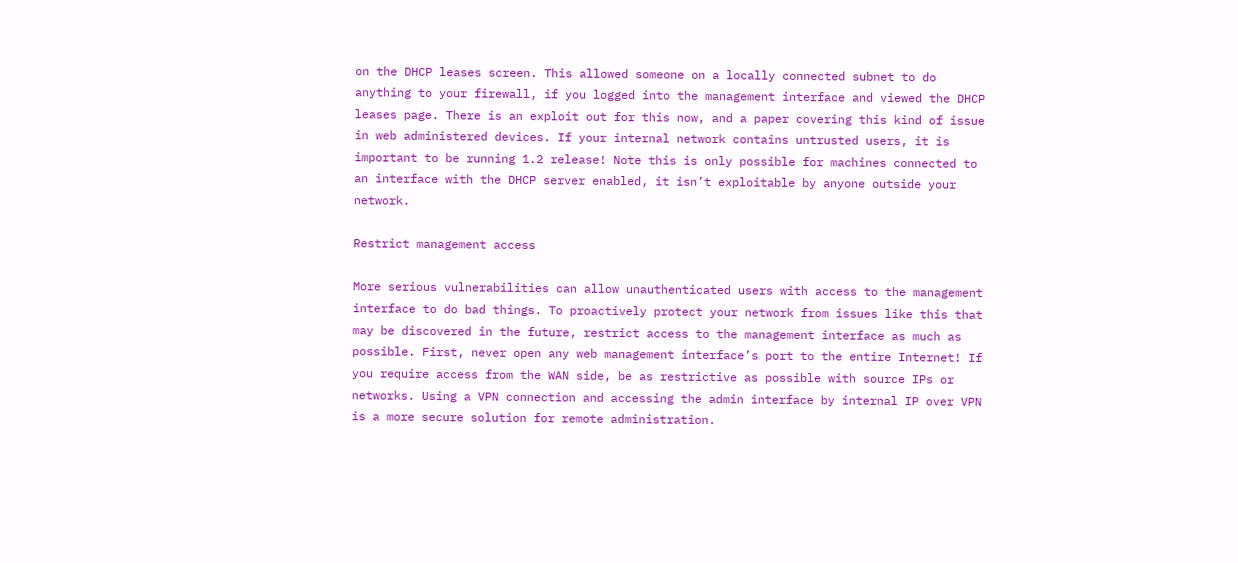on the DHCP leases screen. This allowed someone on a locally connected subnet to do anything to your firewall, if you logged into the management interface and viewed the DHCP leases page. There is an exploit out for this now, and a paper covering this kind of issue in web administered devices. If your internal network contains untrusted users, it is important to be running 1.2 release! Note this is only possible for machines connected to an interface with the DHCP server enabled, it isn’t exploitable by anyone outside your network.

Restrict management access

More serious vulnerabilities can allow unauthenticated users with access to the management interface to do bad things. To proactively protect your network from issues like this that may be discovered in the future, restrict access to the management interface as much as possible. First, never open any web management interface’s port to the entire Internet! If you require access from the WAN side, be as restrictive as possible with source IPs or networks. Using a VPN connection and accessing the admin interface by internal IP over VPN is a more secure solution for remote administration.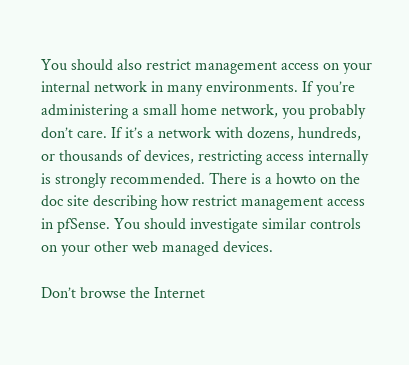You should also restrict management access on your internal network in many environments. If you’re administering a small home network, you probably don’t care. If it’s a network with dozens, hundreds, or thousands of devices, restricting access internally is strongly recommended. There is a howto on the doc site describing how restrict management access in pfSense. You should investigate similar controls on your other web managed devices.

Don’t browse the Internet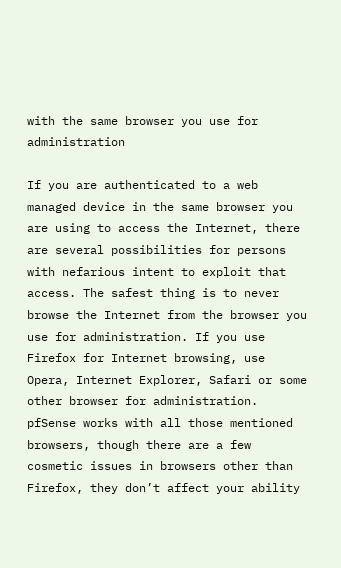with the same browser you use for administration

If you are authenticated to a web managed device in the same browser you are using to access the Internet, there are several possibilities for persons with nefarious intent to exploit that access. The safest thing is to never browse the Internet from the browser you use for administration. If you use Firefox for Internet browsing, use Opera, Internet Explorer, Safari or some other browser for administration. pfSense works with all those mentioned browsers, though there are a few cosmetic issues in browsers other than Firefox, they don’t affect your ability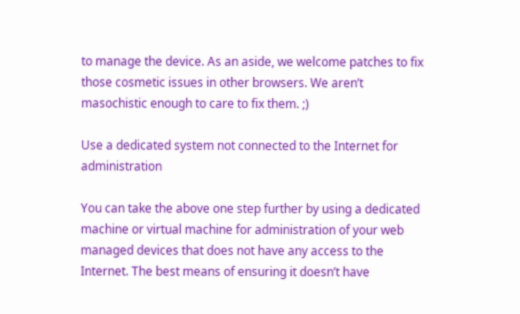to manage the device. As an aside, we welcome patches to fix those cosmetic issues in other browsers. We aren’t masochistic enough to care to fix them. ;)

Use a dedicated system not connected to the Internet for administration

You can take the above one step further by using a dedicated machine or virtual machine for administration of your web managed devices that does not have any access to the Internet. The best means of ensuring it doesn’t have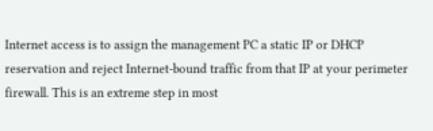Internet access is to assign the management PC a static IP or DHCP reservation and reject Internet-bound traffic from that IP at your perimeter firewall. This is an extreme step in most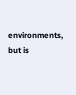environments, but is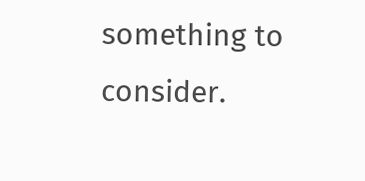something to consider.